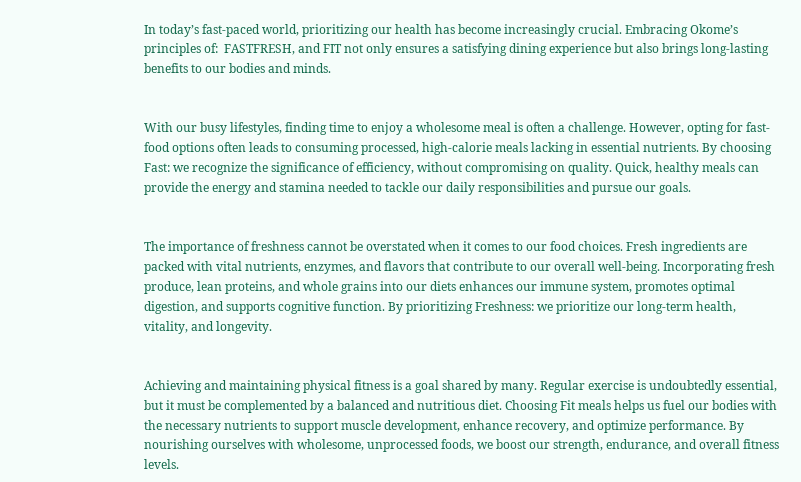In today’s fast-paced world, prioritizing our health has become increasingly crucial. Embracing Okome’s principles of:  FASTFRESH, and FIT not only ensures a satisfying dining experience but also brings long-lasting benefits to our bodies and minds.


With our busy lifestyles, finding time to enjoy a wholesome meal is often a challenge. However, opting for fast-food options often leads to consuming processed, high-calorie meals lacking in essential nutrients. By choosing Fast: we recognize the significance of efficiency, without compromising on quality. Quick, healthy meals can provide the energy and stamina needed to tackle our daily responsibilities and pursue our goals.


The importance of freshness cannot be overstated when it comes to our food choices. Fresh ingredients are packed with vital nutrients, enzymes, and flavors that contribute to our overall well-being. Incorporating fresh produce, lean proteins, and whole grains into our diets enhances our immune system, promotes optimal digestion, and supports cognitive function. By prioritizing Freshness: we prioritize our long-term health, vitality, and longevity.


Achieving and maintaining physical fitness is a goal shared by many. Regular exercise is undoubtedly essential, but it must be complemented by a balanced and nutritious diet. Choosing Fit meals helps us fuel our bodies with the necessary nutrients to support muscle development, enhance recovery, and optimize performance. By nourishing ourselves with wholesome, unprocessed foods, we boost our strength, endurance, and overall fitness levels.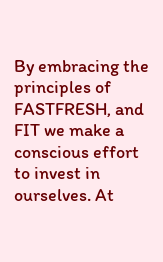By embracing the principles of FASTFRESH, and FIT we make a conscious effort to invest in ourselves. At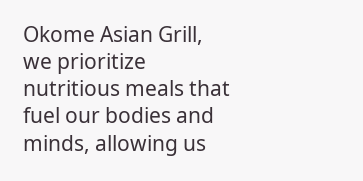Okome Asian Grill, we prioritize nutritious meals that fuel our bodies and minds, allowing us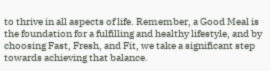to thrive in all aspects of life. Remember, a Good Meal is the foundation for a fulfilling and healthy lifestyle, and by choosing Fast, Fresh, and Fit, we take a significant step towards achieving that balance.